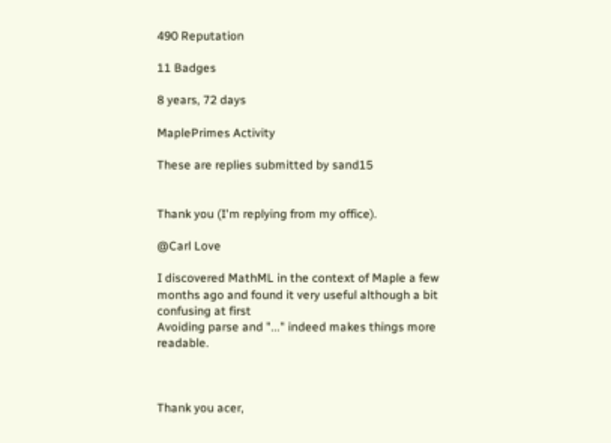490 Reputation

11 Badges

8 years, 72 days

MaplePrimes Activity

These are replies submitted by sand15


Thank you (I'm replying from my office).

@Carl Love

I discovered MathML in the context of Maple a few months ago and found it very useful although a bit confusing at first
Avoiding parse and "..." indeed makes things more readable.



Thank you acer,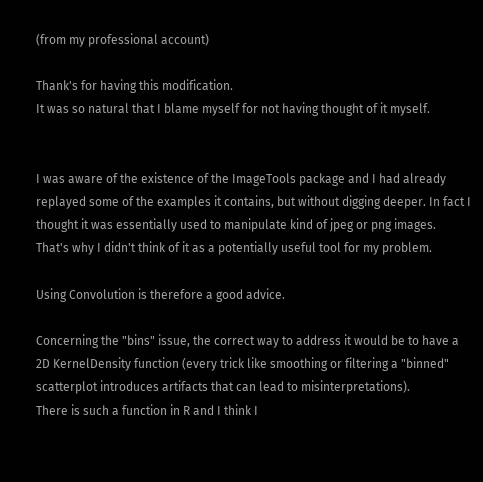(from my professional account)

Thank's for having this modification.
It was so natural that I blame myself for not having thought of it myself.


I was aware of the existence of the ImageTools package and I had already replayed some of the examples it contains, but without digging deeper. In fact I thought it was essentially used to manipulate kind of jpeg or png images.
That's why I didn't think of it as a potentially useful tool for my problem.

Using Convolution is therefore a good advice.

Concerning the "bins" issue, the correct way to address it would be to have a 2D KernelDensity function (every trick like smoothing or filtering a "binned" scatterplot introduces artifacts that can lead to misinterpretations).
There is such a function in R and I think I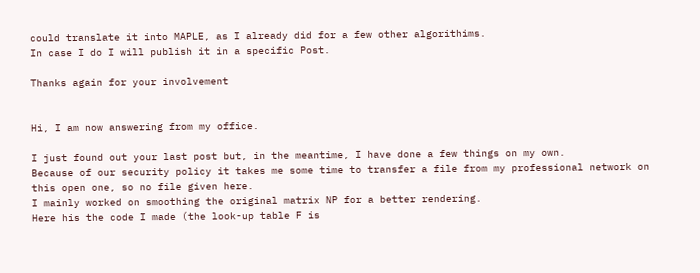could translate it into MAPLE, as I already did for a few other algorithims.
In case I do I will publish it in a specific Post.

Thanks again for your involvement


Hi, I am now answering from my office.

I just found out your last post but, in the meantime, I have done a few things on my own.
Because of our security policy it takes me some time to transfer a file from my professional network on this open one, so no file given here.
I mainly worked on smoothing the original matrix NP for a better rendering.
Here his the code I made (the look-up table F is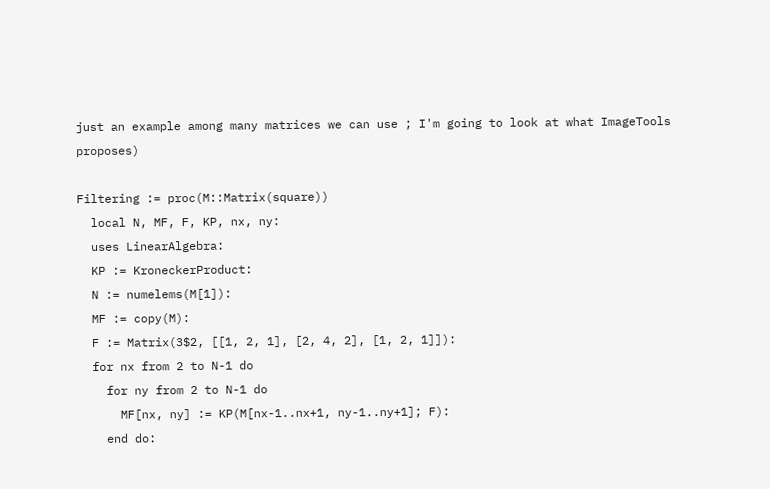just an example among many matrices we can use ; I'm going to look at what ImageTools proposes)

Filtering := proc(M::Matrix(square))
  local N, MF, F, KP, nx, ny:
  uses LinearAlgebra:
  KP := KroneckerProduct:
  N := numelems(M[1]):
  MF := copy(M):
  F := Matrix(3$2, [[1, 2, 1], [2, 4, 2], [1, 2, 1]]):
  for nx from 2 to N-1 do
    for ny from 2 to N-1 do
      MF[nx, ny] := KP(M[nx-1..nx+1, ny-1..ny+1]; F):
    end do: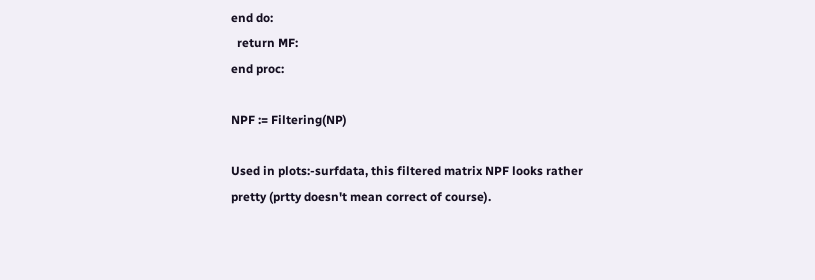end do:
  return MF:
end proc:

NPF := Filtering(NP)

Used in plots:-surfdata, this filtered matrix NPF looks rather pretty (prtty doesn't mean correct of course).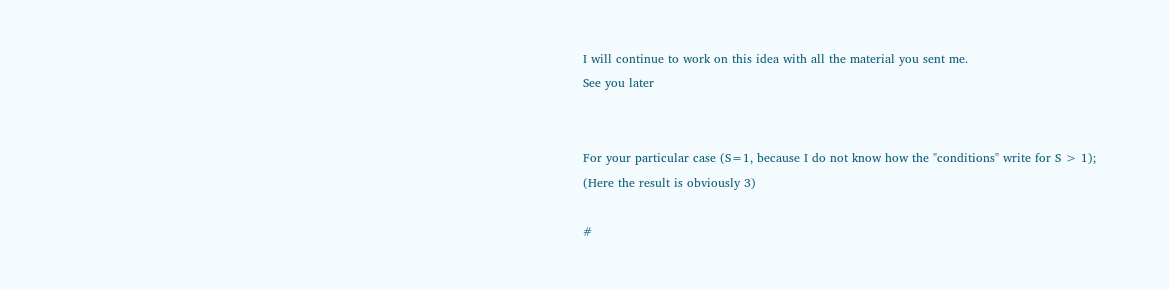I will continue to work on this idea with all the material you sent me.
See you later


For your particular case (S=1, because I do not know how the "conditions" write for S > 1);
(Here the result is obviously 3)

#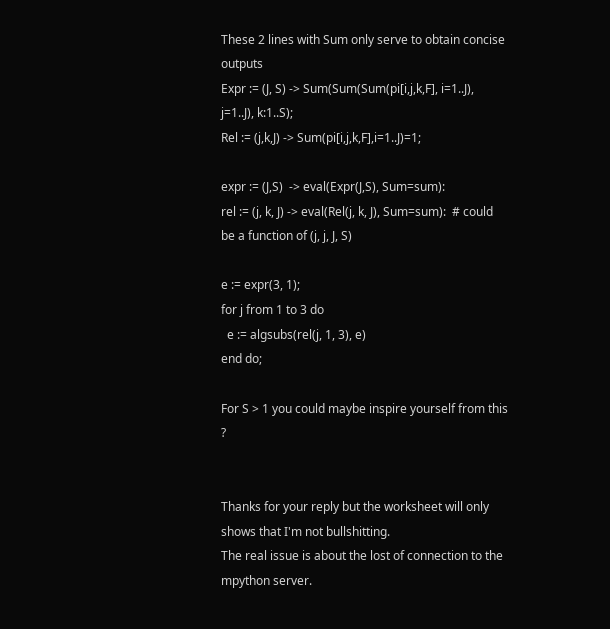These 2 lines with Sum only serve to obtain concise outputs
Expr := (J, S) -> Sum(Sum(Sum(pi[i,j,k,F], i=1..J), j=1..J), k:1..S);
Rel := (j,k,J) -> Sum(pi[i,j,k,F],i=1..J)=1;

expr := (J,S)  -> eval(Expr(J,S), Sum=sum):
rel := (j, k, J) -> eval(Rel(j, k, J), Sum=sum):  # could be a function of (j, j, J, S)

e := expr(3, 1);
for j from 1 to 3 do
  e := algsubs(rel(j, 1, 3), e)
end do;

For S > 1 you could maybe inspire yourself from this ?


Thanks for your reply but the worksheet will only shows that I'm not bullshitting.
The real issue is about the lost of connection to the mpython server.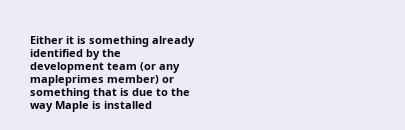Either it is something already identified by the development team (or any mapleprimes member) or something that is due to the way Maple is installed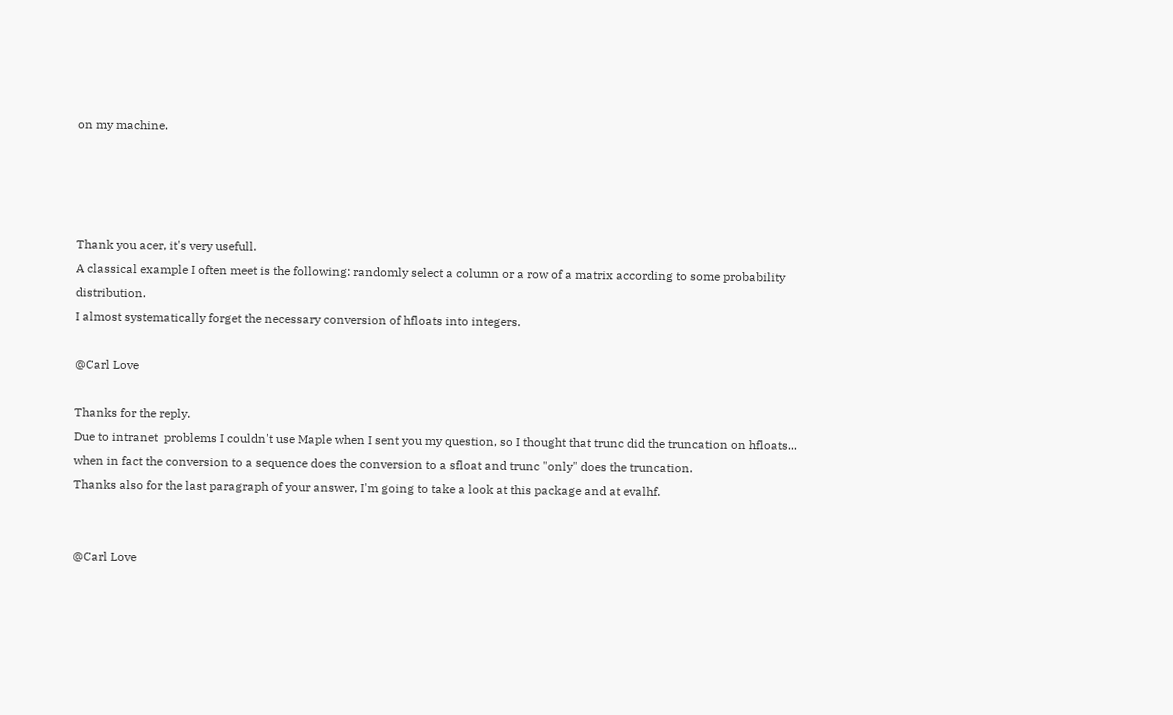on my machine.




Thank you acer, it's very usefull.
A classical example I often meet is the following: randomly select a column or a row of a matrix according to some probability distribution.
I almost systematically forget the necessary conversion of hfloats into integers.

@Carl Love

Thanks for the reply.
Due to intranet  problems I couldn't use Maple when I sent you my question, so I thought that trunc did the truncation on hfloats... when in fact the conversion to a sequence does the conversion to a sfloat and trunc "only" does the truncation.
Thanks also for the last paragraph of your answer, I'm going to take a look at this package and at evalhf.


@Carl Love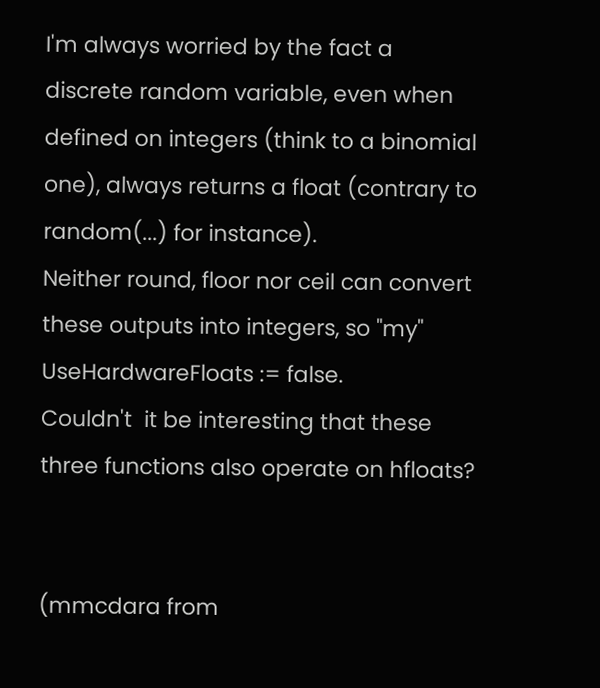I'm always worried by the fact a discrete random variable, even when defined on integers (think to a binomial one), always returns a float (contrary to random(...) for instance).
Neither round, floor nor ceil can convert these outputs into integers, so "my" UseHardwareFloats := false.
Couldn't  it be interesting that these three functions also operate on hfloats?


(mmcdara from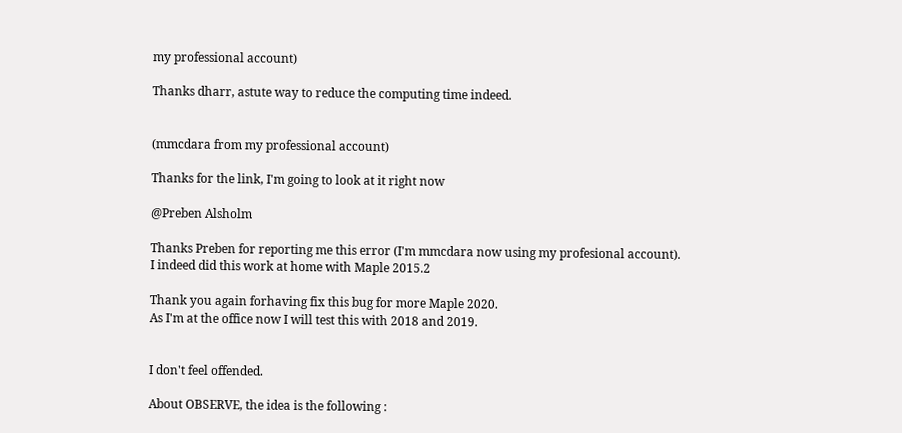my professional account)

Thanks dharr, astute way to reduce the computing time indeed.


(mmcdara from my professional account)

Thanks for the link, I'm going to look at it right now

@Preben Alsholm

Thanks Preben for reporting me this error (I'm mmcdara now using my profesional account).
I indeed did this work at home with Maple 2015.2

Thank you again forhaving fix this bug for more Maple 2020.
As I'm at the office now I will test this with 2018 and 2019.


I don't feel offended.

About OBSERVE, the idea is the following :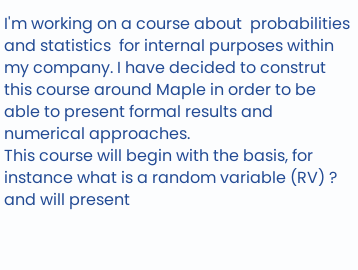I'm working on a course about  probabilities and statistics  for internal purposes within my company. I have decided to construt this course around Maple in order to be able to present formal results and numerical approaches.
This course will begin with the basis, for instance what is a random variable (RV) ? and will present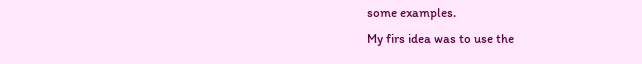some examples.
My firs idea was to use the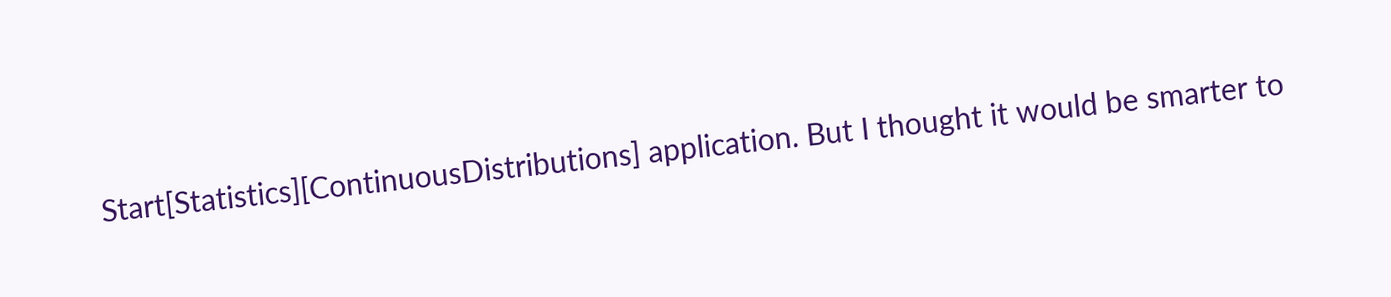Start[Statistics][ContinuousDistributions] application. But I thought it would be smarter to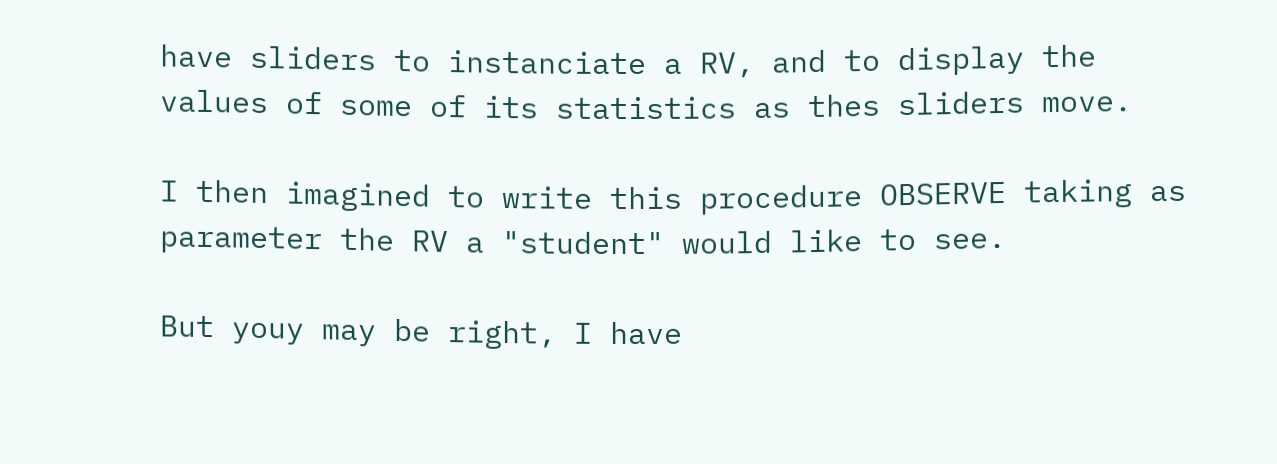have sliders to instanciate a RV, and to display the values of some of its statistics as thes sliders move.

I then imagined to write this procedure OBSERVE taking as parameter the RV a "student" would like to see.

But youy may be right, I have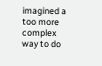imagined a too more complex way to do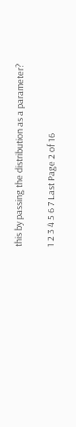this by passing the distribution as a parameter?

1 2 3 4 5 6 7 Last Page 2 of 16